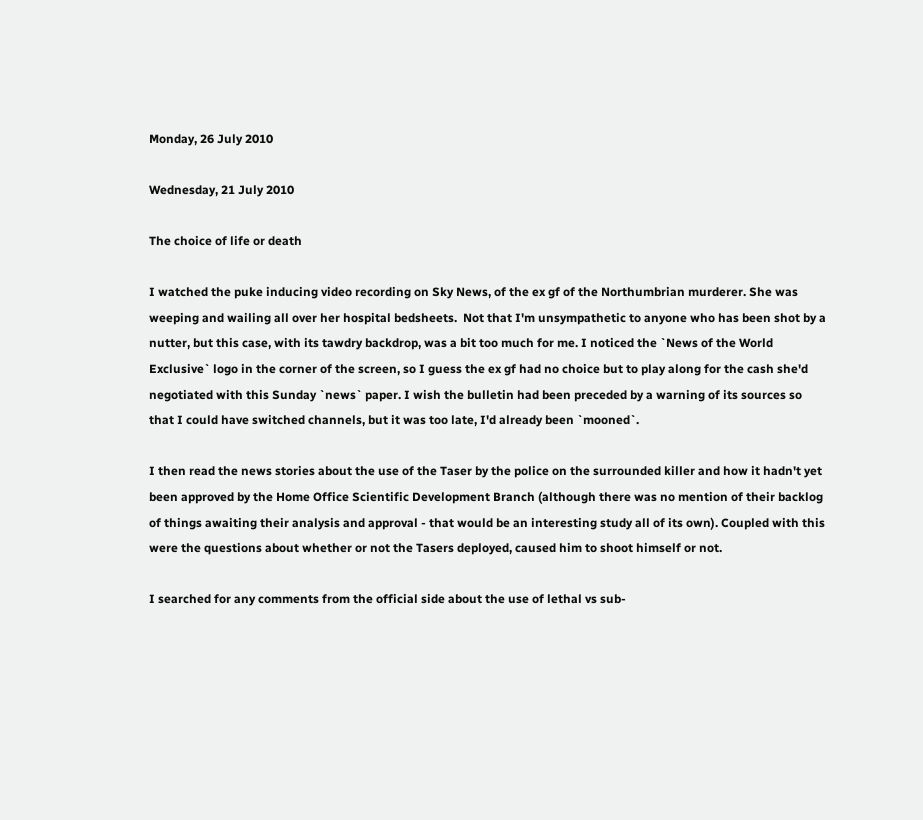Monday, 26 July 2010

Wednesday, 21 July 2010

The choice of life or death

I watched the puke inducing video recording on Sky News, of the ex gf of the Northumbrian murderer. She was weeping and wailing all over her hospital bedsheets.  Not that I'm unsympathetic to anyone who has been shot by a nutter, but this case, with its tawdry backdrop, was a bit too much for me. I noticed the `News of the World Exclusive` logo in the corner of the screen, so I guess the ex gf had no choice but to play along for the cash she'd negotiated with this Sunday `news` paper. I wish the bulletin had been preceded by a warning of its sources so that I could have switched channels, but it was too late, I'd already been `mooned`.

I then read the news stories about the use of the Taser by the police on the surrounded killer and how it hadn't yet been approved by the Home Office Scientific Development Branch (although there was no mention of their backlog of things awaiting their analysis and approval - that would be an interesting study all of its own). Coupled with this were the questions about whether or not the Tasers deployed, caused him to shoot himself or not.

I searched for any comments from the official side about the use of lethal vs sub-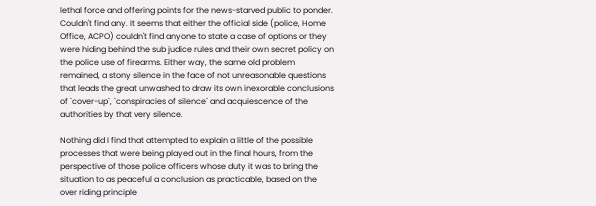lethal force and offering points for the news-starved public to ponder. Couldn't find any. It seems that either the official side (police, Home Office, ACPO) couldn't find anyone to state a case of options or they were hiding behind the sub judice rules and their own secret policy on the police use of firearms. Either way, the same old problem remained, a stony silence in the face of not unreasonable questions that leads the great unwashed to draw its own inexorable conclusions of `cover-up`, `conspiracies of silence` and acquiescence of the authorities by that very silence.

Nothing did I find that attempted to explain a little of the possible processes that were being played out in the final hours, from the perspective of those police officers whose duty it was to bring the situation to as peaceful a conclusion as practicable, based on the over riding principle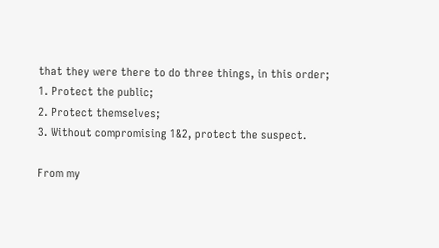that they were there to do three things, in this order;
1. Protect the public;
2. Protect themselves;
3. Without compromising 1&2, protect the suspect.

From my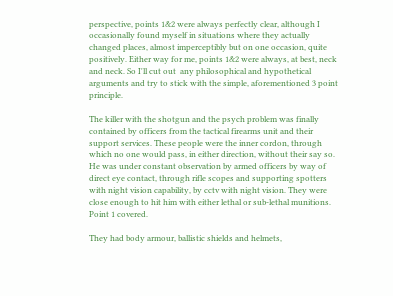perspective, points 1&2 were always perfectly clear, although I occasionally found myself in situations where they actually changed places, almost imperceptibly but on one occasion, quite positively. Either way for me, points 1&2 were always, at best, neck and neck. So I'll cut out  any philosophical and hypothetical arguments and try to stick with the simple, aforementioned 3 point principle.

The killer with the shotgun and the psych problem was finally contained by officers from the tactical firearms unit and their support services. These people were the inner cordon, through which no one would pass, in either direction, without their say so. He was under constant observation by armed officers by way of direct eye contact, through rifle scopes and supporting spotters with night vision capability, by cctv with night vision. They were close enough to hit him with either lethal or sub-lethal munitions. Point 1 covered.

They had body armour, ballistic shields and helmets,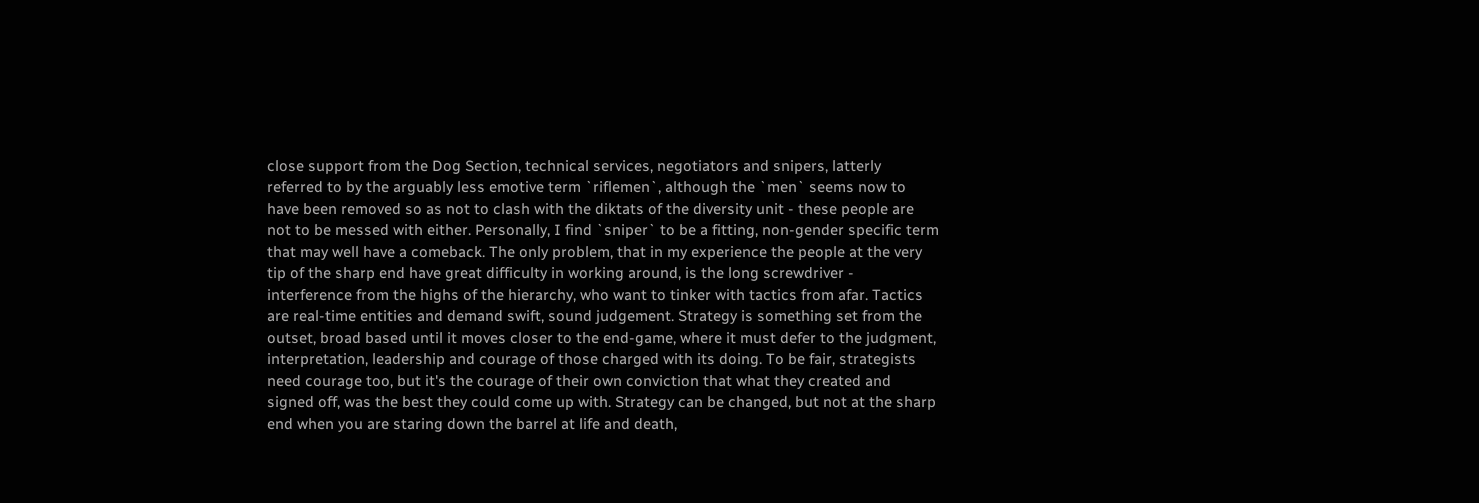close support from the Dog Section, technical services, negotiators and snipers, latterly referred to by the arguably less emotive term `riflemen`, although the `men` seems now to have been removed so as not to clash with the diktats of the diversity unit - these people are not to be messed with either. Personally, I find `sniper` to be a fitting, non-gender specific term that may well have a comeback. The only problem, that in my experience the people at the very tip of the sharp end have great difficulty in working around, is the long screwdriver - interference from the highs of the hierarchy, who want to tinker with tactics from afar. Tactics are real-time entities and demand swift, sound judgement. Strategy is something set from the outset, broad based until it moves closer to the end-game, where it must defer to the judgment, interpretation, leadership and courage of those charged with its doing. To be fair, strategists need courage too, but it's the courage of their own conviction that what they created and signed off, was the best they could come up with. Strategy can be changed, but not at the sharp end when you are staring down the barrel at life and death,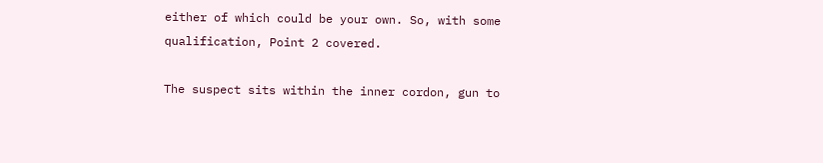either of which could be your own. So, with some qualification, Point 2 covered.

The suspect sits within the inner cordon, gun to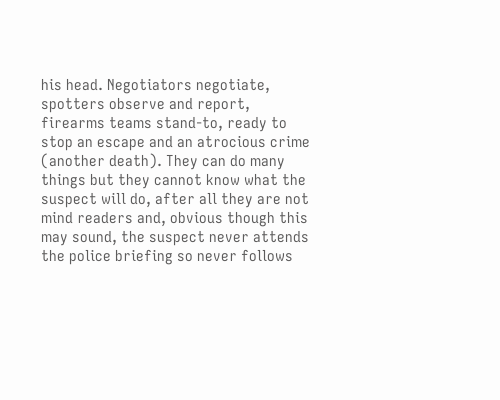his head. Negotiators negotiate, spotters observe and report, firearms teams stand-to, ready to stop an escape and an atrocious crime (another death). They can do many things but they cannot know what the suspect will do, after all they are not mind readers and, obvious though this may sound, the suspect never attends the police briefing so never follows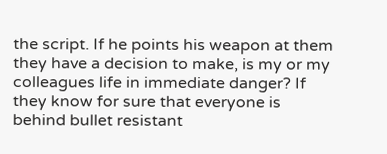the script. If he points his weapon at them they have a decision to make, is my or my colleagues life in immediate danger? If they know for sure that everyone is behind bullet resistant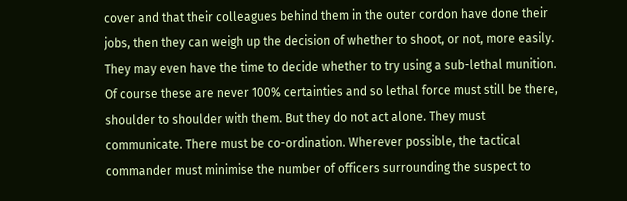cover and that their colleagues behind them in the outer cordon have done their jobs, then they can weigh up the decision of whether to shoot, or not, more easily. They may even have the time to decide whether to try using a sub-lethal munition. Of course these are never 100% certainties and so lethal force must still be there, shoulder to shoulder with them. But they do not act alone. They must communicate. There must be co-ordination. Wherever possible, the tactical commander must minimise the number of officers surrounding the suspect to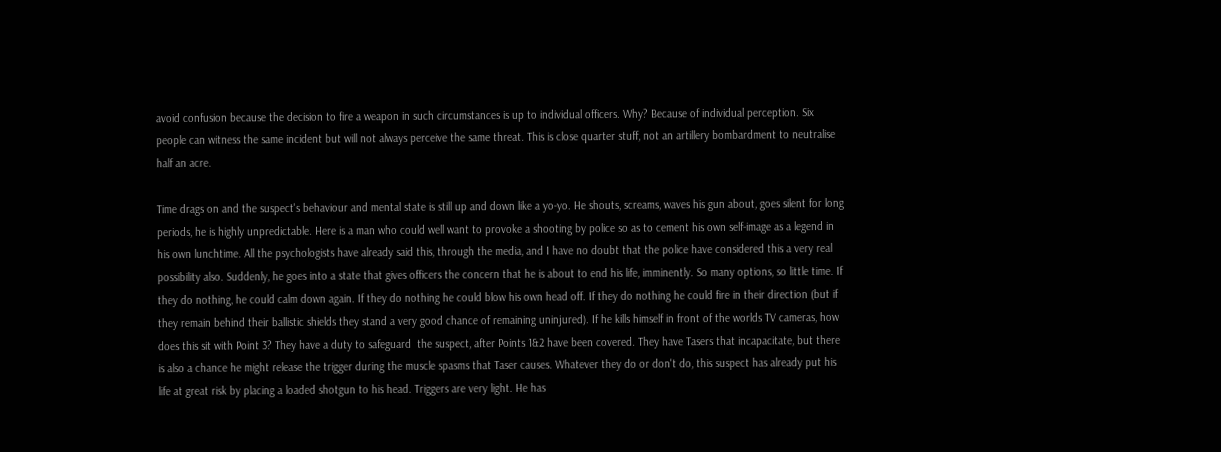avoid confusion because the decision to fire a weapon in such circumstances is up to individual officers. Why? Because of individual perception. Six people can witness the same incident but will not always perceive the same threat. This is close quarter stuff, not an artillery bombardment to neutralise half an acre.

Time drags on and the suspect's behaviour and mental state is still up and down like a yo-yo. He shouts, screams, waves his gun about, goes silent for long periods, he is highly unpredictable. Here is a man who could well want to provoke a shooting by police so as to cement his own self-image as a legend in his own lunchtime. All the psychologists have already said this, through the media, and I have no doubt that the police have considered this a very real possibility also. Suddenly, he goes into a state that gives officers the concern that he is about to end his life, imminently. So many options, so little time. If they do nothing, he could calm down again. If they do nothing he could blow his own head off. If they do nothing he could fire in their direction (but if they remain behind their ballistic shields they stand a very good chance of remaining uninjured). If he kills himself in front of the worlds TV cameras, how does this sit with Point 3? They have a duty to safeguard  the suspect, after Points 1&2 have been covered. They have Tasers that incapacitate, but there is also a chance he might release the trigger during the muscle spasms that Taser causes. Whatever they do or don't do, this suspect has already put his life at great risk by placing a loaded shotgun to his head. Triggers are very light. He has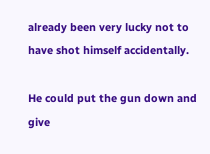already been very lucky not to have shot himself accidentally.

He could put the gun down and give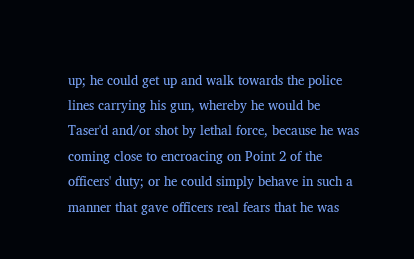up; he could get up and walk towards the police lines carrying his gun, whereby he would be Taser'd and/or shot by lethal force, because he was coming close to encroacing on Point 2 of the officers' duty; or he could simply behave in such a manner that gave officers real fears that he was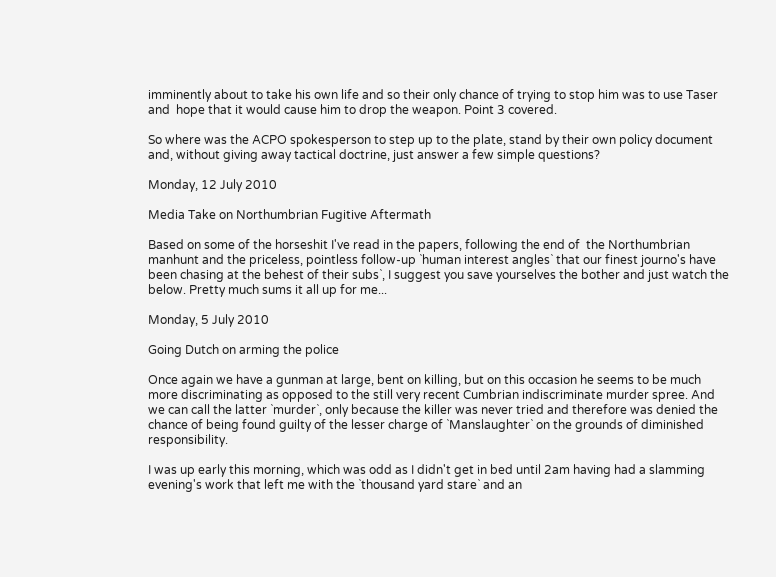imminently about to take his own life and so their only chance of trying to stop him was to use Taser and  hope that it would cause him to drop the weapon. Point 3 covered.

So where was the ACPO spokesperson to step up to the plate, stand by their own policy document and, without giving away tactical doctrine, just answer a few simple questions?

Monday, 12 July 2010

Media Take on Northumbrian Fugitive Aftermath

Based on some of the horseshit I've read in the papers, following the end of  the Northumbrian manhunt and the priceless, pointless follow-up `human interest angles` that our finest journo's have been chasing at the behest of their subs`, I suggest you save yourselves the bother and just watch the below. Pretty much sums it all up for me...

Monday, 5 July 2010

Going Dutch on arming the police

Once again we have a gunman at large, bent on killing, but on this occasion he seems to be much more discriminating as opposed to the still very recent Cumbrian indiscriminate murder spree. And we can call the latter `murder`, only because the killer was never tried and therefore was denied the chance of being found guilty of the lesser charge of `Manslaughter` on the grounds of diminished responsibility.

I was up early this morning, which was odd as I didn't get in bed until 2am having had a slamming evening's work that left me with the `thousand yard stare` and an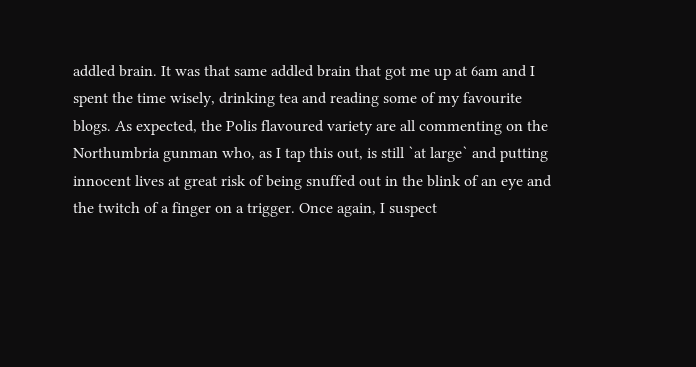addled brain. It was that same addled brain that got me up at 6am and I spent the time wisely, drinking tea and reading some of my favourite blogs. As expected, the Polis flavoured variety are all commenting on the Northumbria gunman who, as I tap this out, is still `at large` and putting innocent lives at great risk of being snuffed out in the blink of an eye and the twitch of a finger on a trigger. Once again, I suspect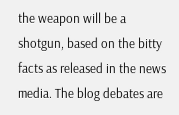the weapon will be a shotgun, based on the bitty facts as released in the news media. The blog debates are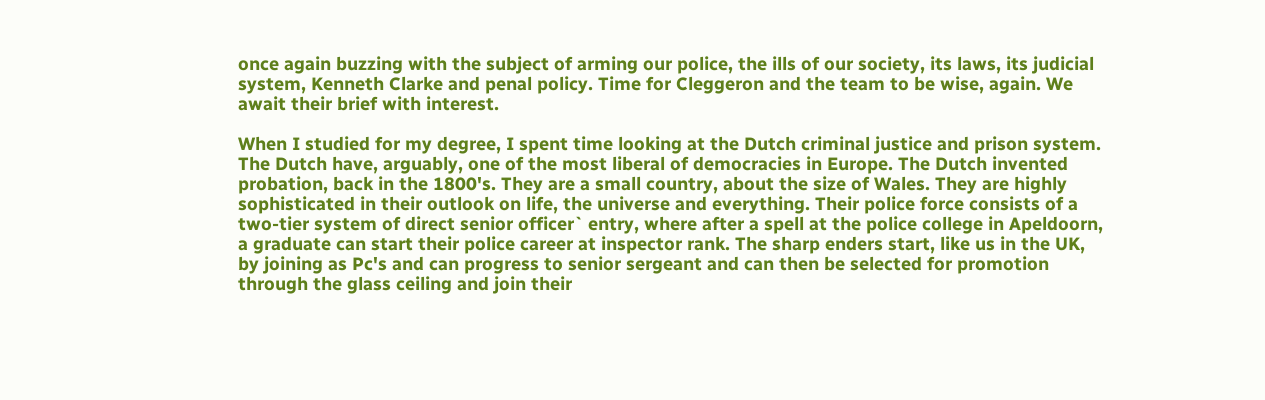once again buzzing with the subject of arming our police, the ills of our society, its laws, its judicial system, Kenneth Clarke and penal policy. Time for Cleggeron and the team to be wise, again. We await their brief with interest.

When I studied for my degree, I spent time looking at the Dutch criminal justice and prison system. The Dutch have, arguably, one of the most liberal of democracies in Europe. The Dutch invented probation, back in the 1800's. They are a small country, about the size of Wales. They are highly sophisticated in their outlook on life, the universe and everything. Their police force consists of a two-tier system of direct senior officer` entry, where after a spell at the police college in Apeldoorn, a graduate can start their police career at inspector rank. The sharp enders start, like us in the UK, by joining as Pc's and can progress to senior sergeant and can then be selected for promotion through the glass ceiling and join their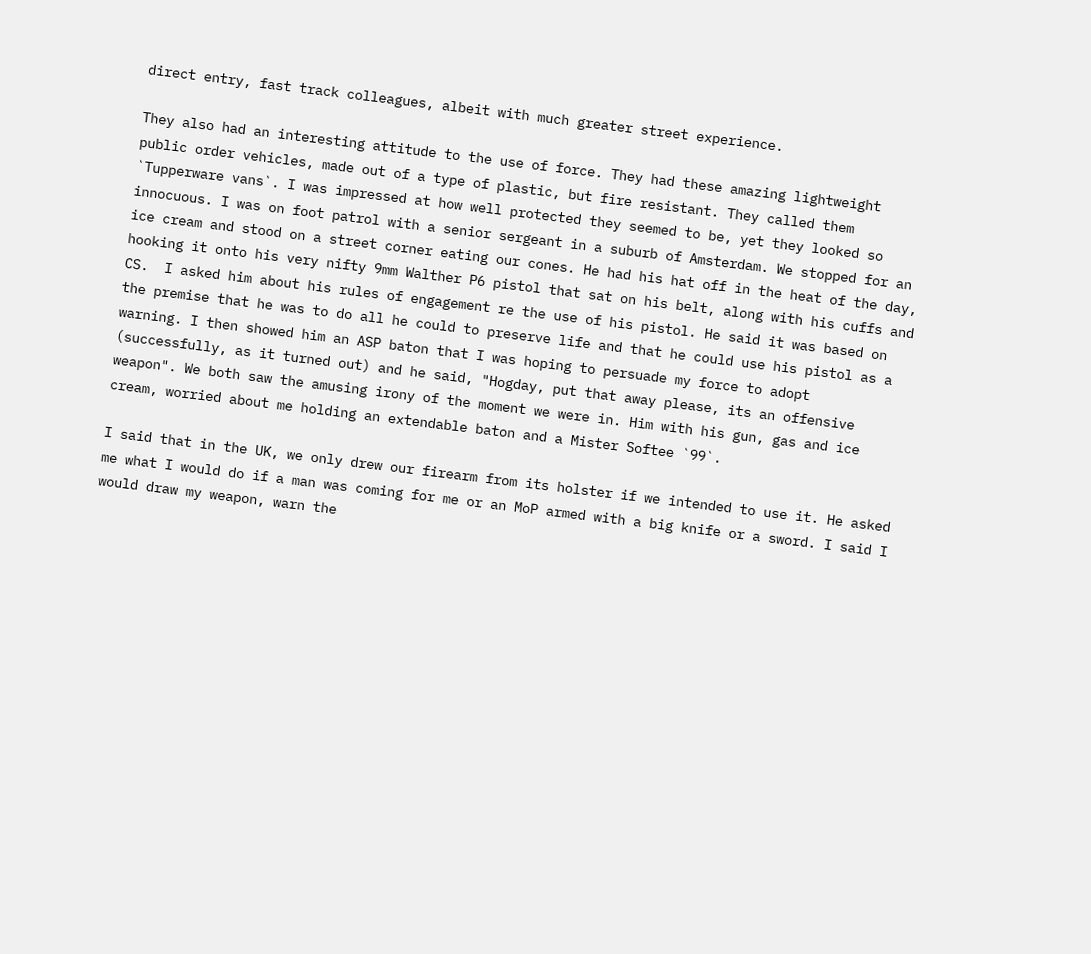direct entry, fast track colleagues, albeit with much greater street experience.

They also had an interesting attitude to the use of force. They had these amazing lightweight public order vehicles, made out of a type of plastic, but fire resistant. They called them `Tupperware vans`. I was impressed at how well protected they seemed to be, yet they looked so innocuous. I was on foot patrol with a senior sergeant in a suburb of Amsterdam. We stopped for an ice cream and stood on a street corner eating our cones. He had his hat off in the heat of the day, hooking it onto his very nifty 9mm Walther P6 pistol that sat on his belt, along with his cuffs and CS.  I asked him about his rules of engagement re the use of his pistol. He said it was based on the premise that he was to do all he could to preserve life and that he could use his pistol as a warning. I then showed him an ASP baton that I was hoping to persuade my force to adopt (successfully, as it turned out) and he said, "Hogday, put that away please, its an offensive weapon". We both saw the amusing irony of the moment we were in. Him with his gun, gas and ice cream, worried about me holding an extendable baton and a Mister Softee `99`.

I said that in the UK, we only drew our firearm from its holster if we intended to use it. He asked me what I would do if a man was coming for me or an MoP armed with a big knife or a sword. I said I would draw my weapon, warn the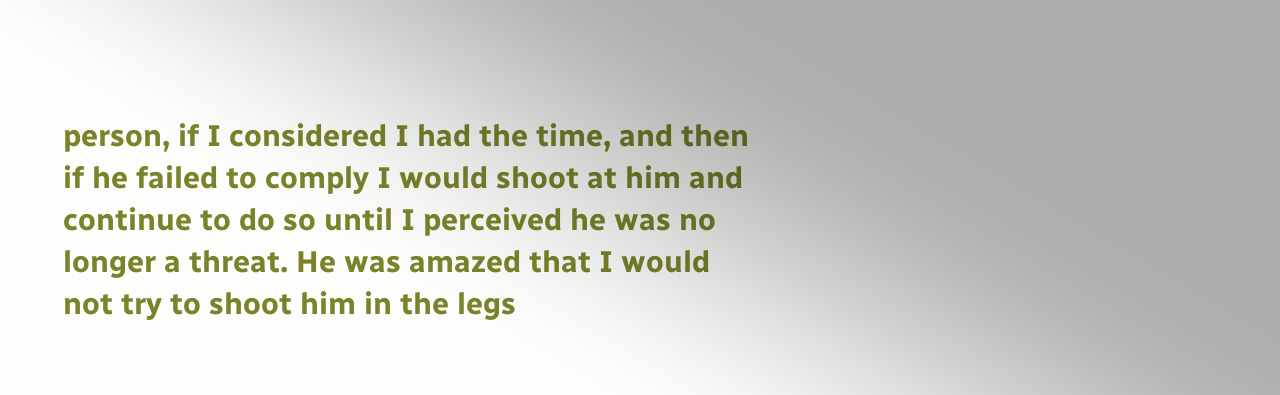person, if I considered I had the time, and then if he failed to comply I would shoot at him and continue to do so until I perceived he was no longer a threat. He was amazed that I would not try to shoot him in the legs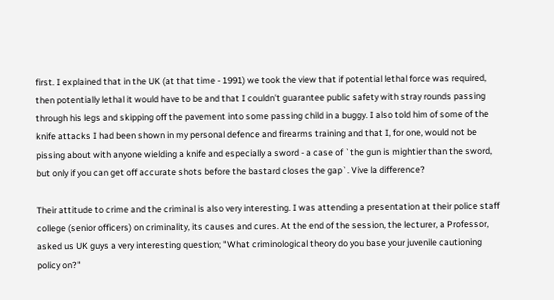first. I explained that in the UK (at that time - 1991) we took the view that if potential lethal force was required, then potentially lethal it would have to be and that I couldn't guarantee public safety with stray rounds passing through his legs and skipping off the pavement into some passing child in a buggy. I also told him of some of the knife attacks I had been shown in my personal defence and firearms training and that I, for one, would not be pissing about with anyone wielding a knife and especially a sword - a case of `the gun is mightier than the sword, but only if you can get off accurate shots before the bastard closes the gap`. Vive la difference?

Their attitude to crime and the criminal is also very interesting. I was attending a presentation at their police staff college (senior officers) on criminality, its causes and cures. At the end of the session, the lecturer, a Professor, asked us UK guys a very interesting question; "What criminological theory do you base your juvenile cautioning policy on?"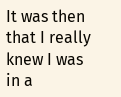It was then that I really knew I was in a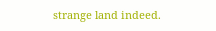strange land indeed.